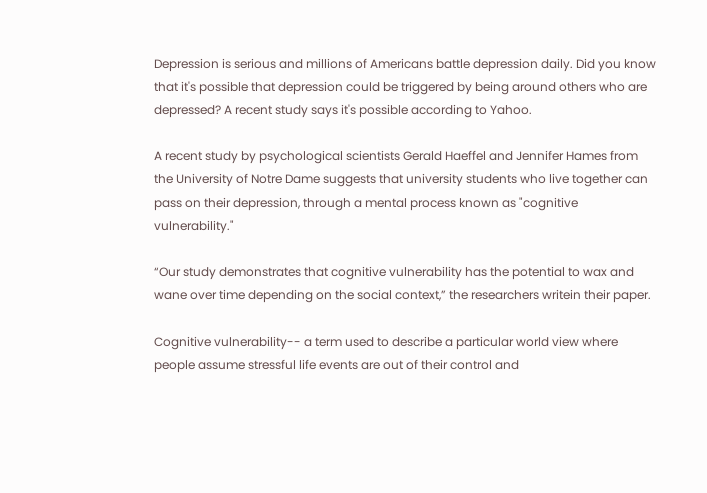Depression is serious and millions of Americans battle depression daily. Did you know that it's possible that depression could be triggered by being around others who are depressed? A recent study says it's possible according to Yahoo.

A recent study by psychological scientists Gerald Haeffel and Jennifer Hames from the University of Notre Dame suggests that university students who live together can pass on their depression, through a mental process known as "cognitive vulnerability."

“Our study demonstrates that cognitive vulnerability has the potential to wax and wane over time depending on the social context,” the researchers writein their paper.

Cognitive vulnerability-- a term used to describe a particular world view where people assume stressful life events are out of their control and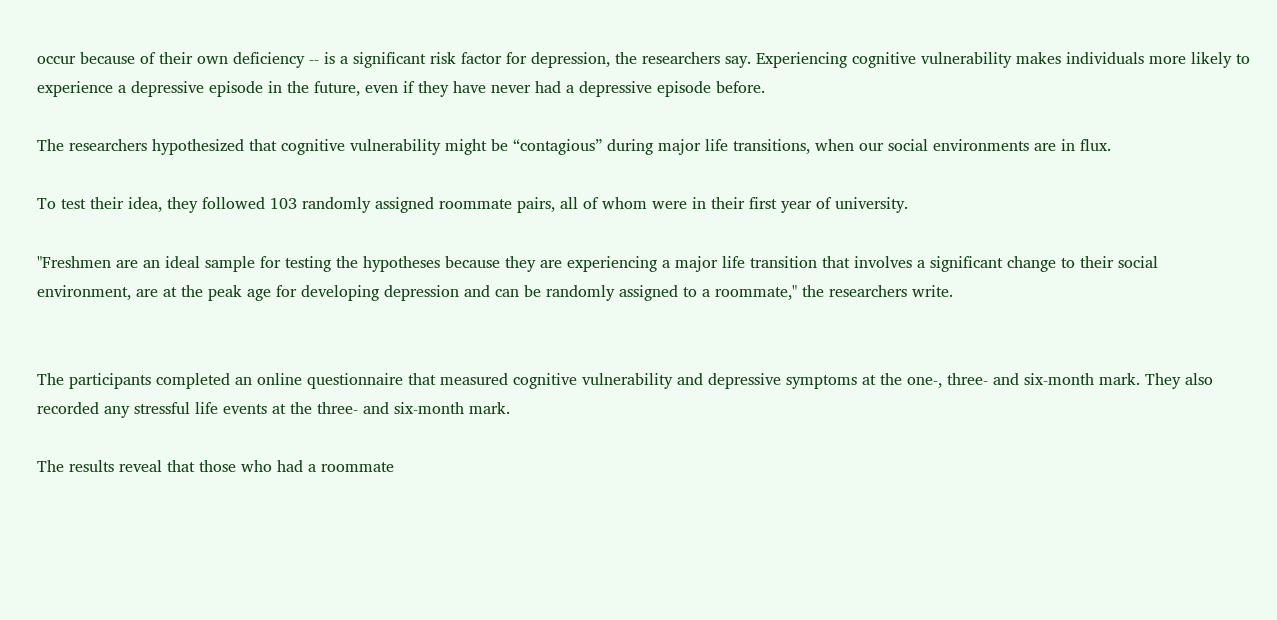occur because of their own deficiency -- is a significant risk factor for depression, the researchers say. Experiencing cognitive vulnerability makes individuals more likely to experience a depressive episode in the future, even if they have never had a depressive episode before.

The researchers hypothesized that cognitive vulnerability might be “contagious” during major life transitions, when our social environments are in flux.

To test their idea, they followed 103 randomly assigned roommate pairs, all of whom were in their first year of university.

"Freshmen are an ideal sample for testing the hypotheses because they are experiencing a major life transition that involves a significant change to their social environment, are at the peak age for developing depression and can be randomly assigned to a roommate," the researchers write.


The participants completed an online questionnaire that measured cognitive vulnerability and depressive symptoms at the one-, three- and six-month mark. They also recorded any stressful life events at the three- and six-month mark.

The results reveal that those who had a roommate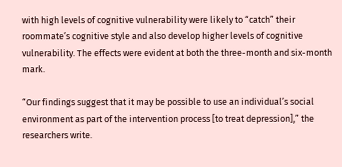with high levels of cognitive vulnerability were likely to “catch” their roommate’s cognitive style and also develop higher levels of cognitive vulnerability. The effects were evident at both the three-month and six-month mark.

“Our findings suggest that it may be possible to use an individual’s social environment as part of the intervention process [to treat depression],” the researchers write.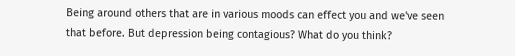Being around others that are in various moods can effect you and we've seen that before. But depression being contagious? What do you think?